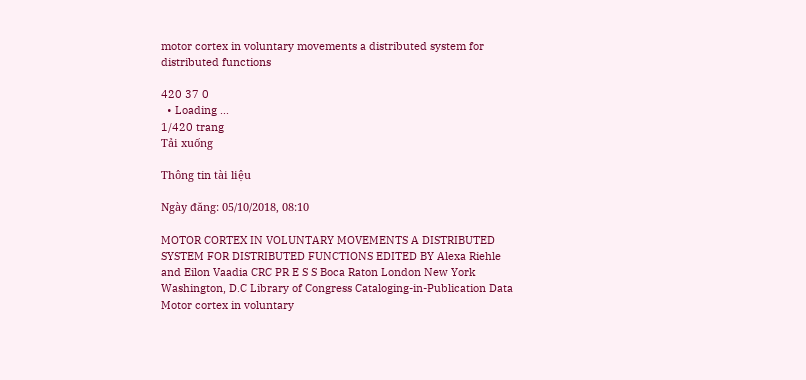motor cortex in voluntary movements a distributed system for distributed functions

420 37 0
  • Loading ...
1/420 trang
Tải xuống

Thông tin tài liệu

Ngày đăng: 05/10/2018, 08:10

MOTOR CORTEX IN VOLUNTARY MOVEMENTS A DISTRIBUTED SYSTEM FOR DISTRIBUTED FUNCTIONS EDITED BY Alexa Riehle and Eilon Vaadia CRC PR E S S Boca Raton London New York Washington, D.C Library of Congress Cataloging-in-Publication Data Motor cortex in voluntary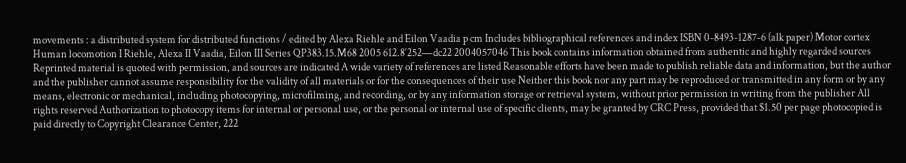movements : a distributed system for distributed functions / edited by Alexa Riehle and Eilon Vaadia p cm Includes bibliographical references and index ISBN 0-8493-1287-6 (alk paper) Motor cortex Human locomotion I Riehle, Alexa II Vaadia, Eilon III Series QP383.15.M68 2005 612.8′252—dc22 2004057046 This book contains information obtained from authentic and highly regarded sources Reprinted material is quoted with permission, and sources are indicated A wide variety of references are listed Reasonable efforts have been made to publish reliable data and information, but the author and the publisher cannot assume responsibility for the validity of all materials or for the consequences of their use Neither this book nor any part may be reproduced or transmitted in any form or by any means, electronic or mechanical, including photocopying, microfilming, and recording, or by any information storage or retrieval system, without prior permission in writing from the publisher All rights reserved Authorization to photocopy items for internal or personal use, or the personal or internal use of specific clients, may be granted by CRC Press, provided that $1.50 per page photocopied is paid directly to Copyright Clearance Center, 222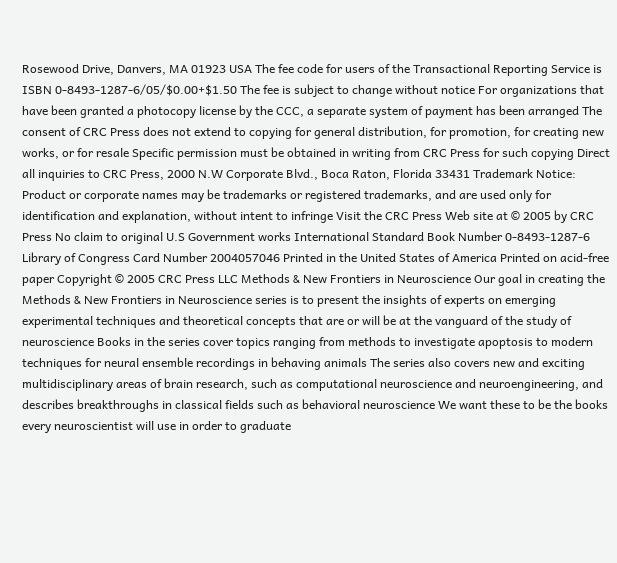Rosewood Drive, Danvers, MA 01923 USA The fee code for users of the Transactional Reporting Service is ISBN 0-8493-1287-6/05/$0.00+$1.50 The fee is subject to change without notice For organizations that have been granted a photocopy license by the CCC, a separate system of payment has been arranged The consent of CRC Press does not extend to copying for general distribution, for promotion, for creating new works, or for resale Specific permission must be obtained in writing from CRC Press for such copying Direct all inquiries to CRC Press, 2000 N.W Corporate Blvd., Boca Raton, Florida 33431 Trademark Notice: Product or corporate names may be trademarks or registered trademarks, and are used only for identification and explanation, without intent to infringe Visit the CRC Press Web site at © 2005 by CRC Press No claim to original U.S Government works International Standard Book Number 0-8493-1287-6 Library of Congress Card Number 2004057046 Printed in the United States of America Printed on acid-free paper Copyright © 2005 CRC Press LLC Methods & New Frontiers in Neuroscience Our goal in creating the Methods & New Frontiers in Neuroscience series is to present the insights of experts on emerging experimental techniques and theoretical concepts that are or will be at the vanguard of the study of neuroscience Books in the series cover topics ranging from methods to investigate apoptosis to modern techniques for neural ensemble recordings in behaving animals The series also covers new and exciting multidisciplinary areas of brain research, such as computational neuroscience and neuroengineering, and describes breakthroughs in classical fields such as behavioral neuroscience We want these to be the books every neuroscientist will use in order to graduate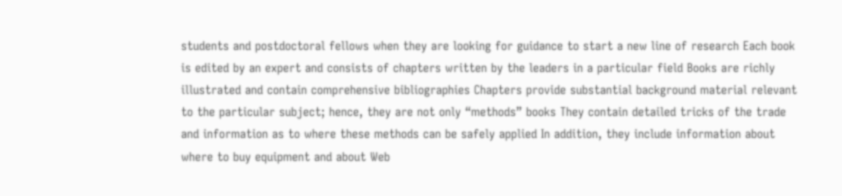students and postdoctoral fellows when they are looking for guidance to start a new line of research Each book is edited by an expert and consists of chapters written by the leaders in a particular field Books are richly illustrated and contain comprehensive bibliographies Chapters provide substantial background material relevant to the particular subject; hence, they are not only “methods” books They contain detailed tricks of the trade and information as to where these methods can be safely applied In addition, they include information about where to buy equipment and about Web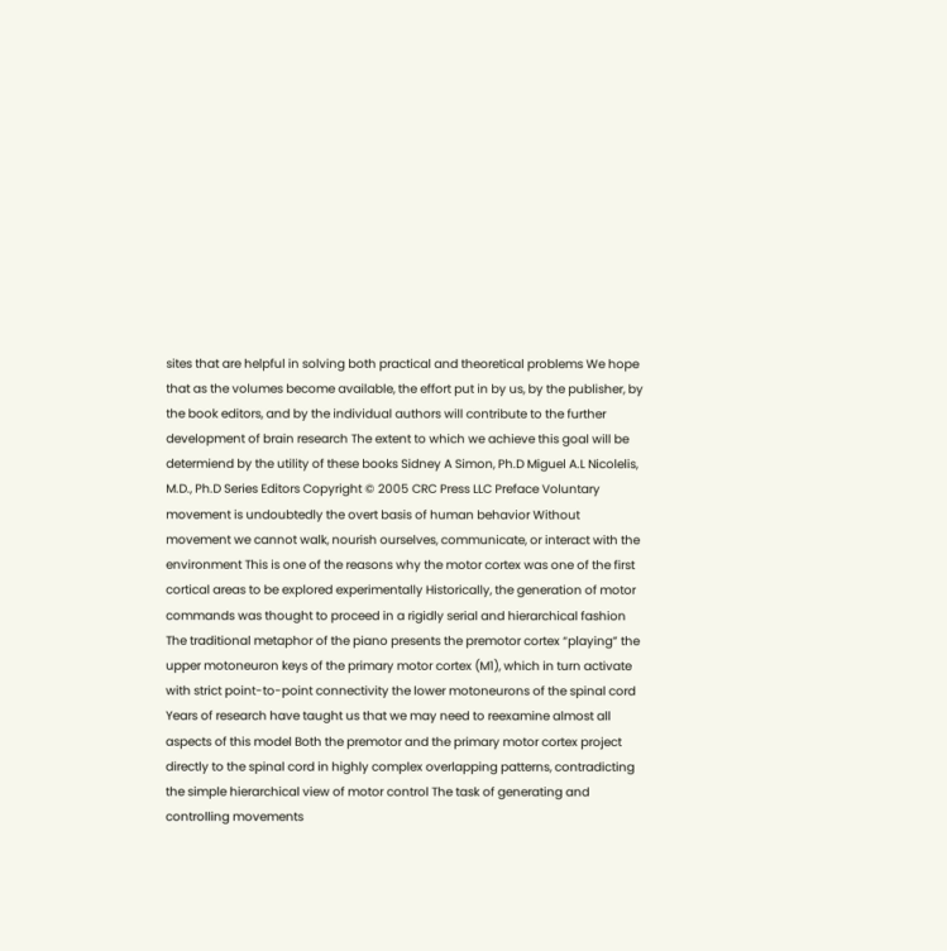sites that are helpful in solving both practical and theoretical problems We hope that as the volumes become available, the effort put in by us, by the publisher, by the book editors, and by the individual authors will contribute to the further development of brain research The extent to which we achieve this goal will be determiend by the utility of these books Sidney A Simon, Ph.D Miguel A.L Nicolelis, M.D., Ph.D Series Editors Copyright © 2005 CRC Press LLC Preface Voluntary movement is undoubtedly the overt basis of human behavior Without movement we cannot walk, nourish ourselves, communicate, or interact with the environment This is one of the reasons why the motor cortex was one of the first cortical areas to be explored experimentally Historically, the generation of motor commands was thought to proceed in a rigidly serial and hierarchical fashion The traditional metaphor of the piano presents the premotor cortex “playing” the upper motoneuron keys of the primary motor cortex (M1), which in turn activate with strict point-to-point connectivity the lower motoneurons of the spinal cord Years of research have taught us that we may need to reexamine almost all aspects of this model Both the premotor and the primary motor cortex project directly to the spinal cord in highly complex overlapping patterns, contradicting the simple hierarchical view of motor control The task of generating and controlling movements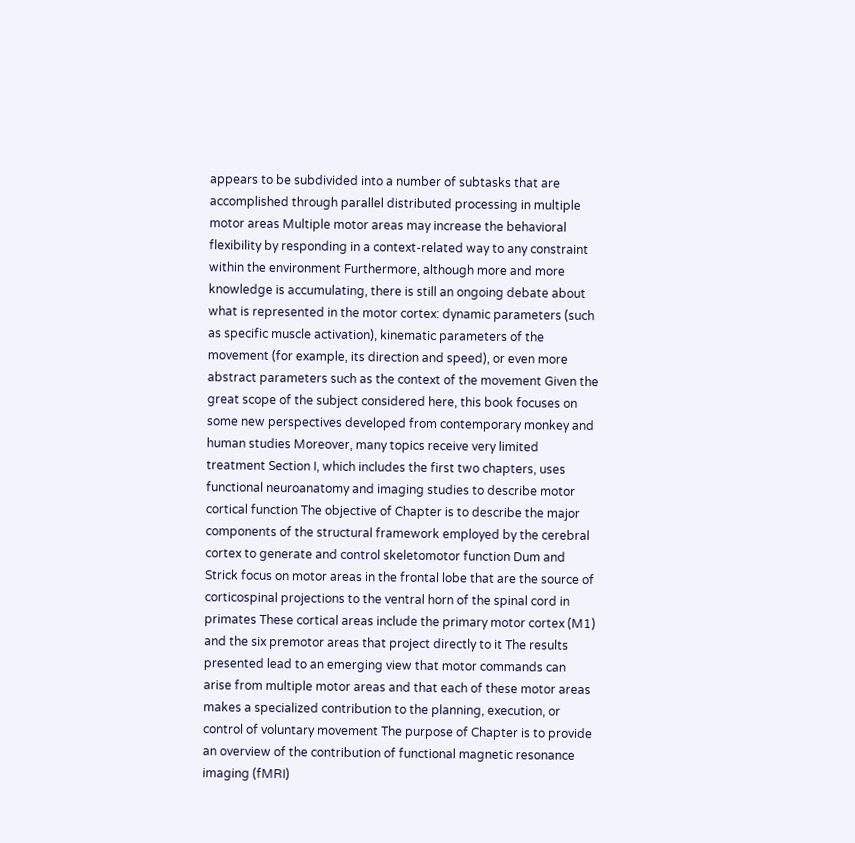appears to be subdivided into a number of subtasks that are accomplished through parallel distributed processing in multiple motor areas Multiple motor areas may increase the behavioral flexibility by responding in a context-related way to any constraint within the environment Furthermore, although more and more knowledge is accumulating, there is still an ongoing debate about what is represented in the motor cortex: dynamic parameters (such as specific muscle activation), kinematic parameters of the movement (for example, its direction and speed), or even more abstract parameters such as the context of the movement Given the great scope of the subject considered here, this book focuses on some new perspectives developed from contemporary monkey and human studies Moreover, many topics receive very limited treatment Section I, which includes the first two chapters, uses functional neuroanatomy and imaging studies to describe motor cortical function The objective of Chapter is to describe the major components of the structural framework employed by the cerebral cortex to generate and control skeletomotor function Dum and Strick focus on motor areas in the frontal lobe that are the source of corticospinal projections to the ventral horn of the spinal cord in primates These cortical areas include the primary motor cortex (M1) and the six premotor areas that project directly to it The results presented lead to an emerging view that motor commands can arise from multiple motor areas and that each of these motor areas makes a specialized contribution to the planning, execution, or control of voluntary movement The purpose of Chapter is to provide an overview of the contribution of functional magnetic resonance imaging (fMRI)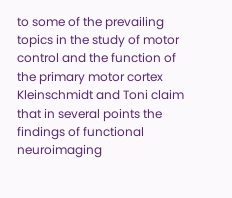to some of the prevailing topics in the study of motor control and the function of the primary motor cortex Kleinschmidt and Toni claim that in several points the findings of functional neuroimaging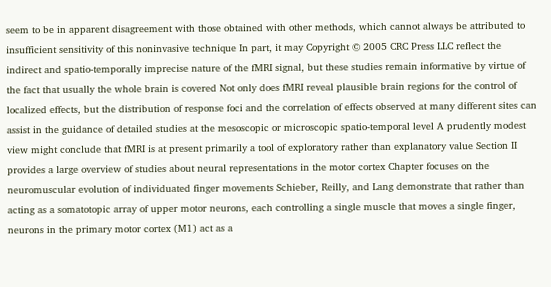seem to be in apparent disagreement with those obtained with other methods, which cannot always be attributed to insufficient sensitivity of this noninvasive technique In part, it may Copyright © 2005 CRC Press LLC reflect the indirect and spatio-temporally imprecise nature of the fMRI signal, but these studies remain informative by virtue of the fact that usually the whole brain is covered Not only does fMRI reveal plausible brain regions for the control of localized effects, but the distribution of response foci and the correlation of effects observed at many different sites can assist in the guidance of detailed studies at the mesoscopic or microscopic spatio-temporal level A prudently modest view might conclude that fMRI is at present primarily a tool of exploratory rather than explanatory value Section II provides a large overview of studies about neural representations in the motor cortex Chapter focuses on the neuromuscular evolution of individuated finger movements Schieber, Reilly, and Lang demonstrate that rather than acting as a somatotopic array of upper motor neurons, each controlling a single muscle that moves a single finger, neurons in the primary motor cortex (M1) act as a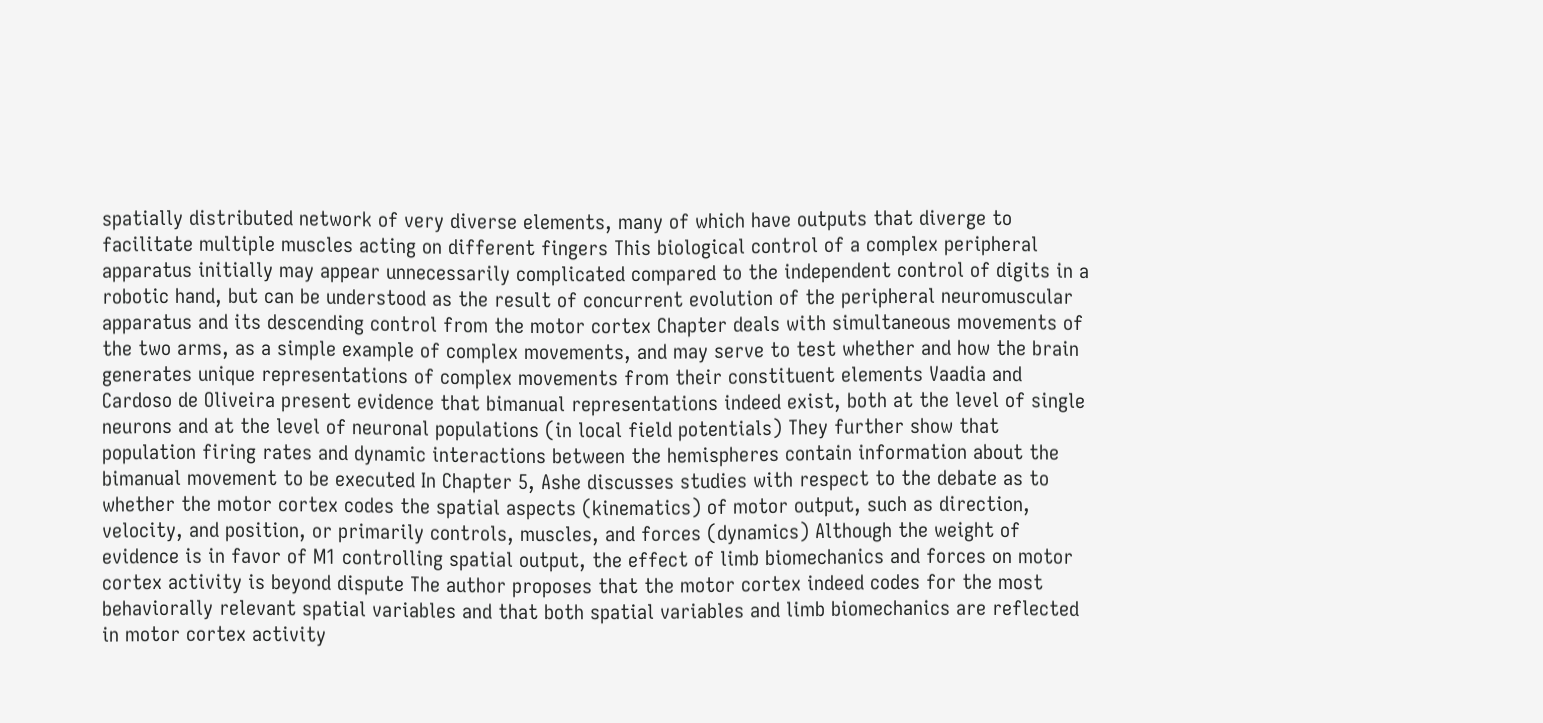spatially distributed network of very diverse elements, many of which have outputs that diverge to facilitate multiple muscles acting on different fingers This biological control of a complex peripheral apparatus initially may appear unnecessarily complicated compared to the independent control of digits in a robotic hand, but can be understood as the result of concurrent evolution of the peripheral neuromuscular apparatus and its descending control from the motor cortex Chapter deals with simultaneous movements of the two arms, as a simple example of complex movements, and may serve to test whether and how the brain generates unique representations of complex movements from their constituent elements Vaadia and Cardoso de Oliveira present evidence that bimanual representations indeed exist, both at the level of single neurons and at the level of neuronal populations (in local field potentials) They further show that population firing rates and dynamic interactions between the hemispheres contain information about the bimanual movement to be executed In Chapter 5, Ashe discusses studies with respect to the debate as to whether the motor cortex codes the spatial aspects (kinematics) of motor output, such as direction, velocity, and position, or primarily controls, muscles, and forces (dynamics) Although the weight of evidence is in favor of M1 controlling spatial output, the effect of limb biomechanics and forces on motor cortex activity is beyond dispute The author proposes that the motor cortex indeed codes for the most behaviorally relevant spatial variables and that both spatial variables and limb biomechanics are reflected in motor cortex activity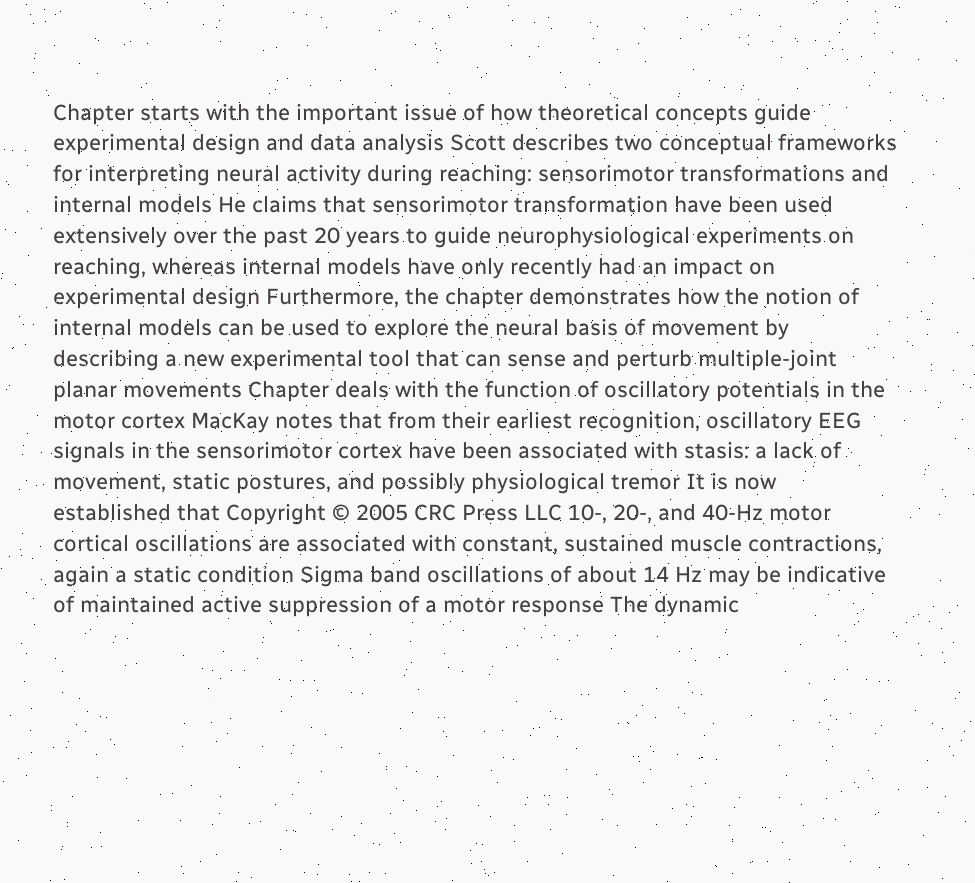Chapter starts with the important issue of how theoretical concepts guide experimental design and data analysis Scott describes two conceptual frameworks for interpreting neural activity during reaching: sensorimotor transformations and internal models He claims that sensorimotor transformation have been used extensively over the past 20 years to guide neurophysiological experiments on reaching, whereas internal models have only recently had an impact on experimental design Furthermore, the chapter demonstrates how the notion of internal models can be used to explore the neural basis of movement by describing a new experimental tool that can sense and perturb multiple-joint planar movements Chapter deals with the function of oscillatory potentials in the motor cortex MacKay notes that from their earliest recognition, oscillatory EEG signals in the sensorimotor cortex have been associated with stasis: a lack of movement, static postures, and possibly physiological tremor It is now established that Copyright © 2005 CRC Press LLC 10-, 20-, and 40-Hz motor cortical oscillations are associated with constant, sustained muscle contractions, again a static condition Sigma band oscillations of about 14 Hz may be indicative of maintained active suppression of a motor response The dynamic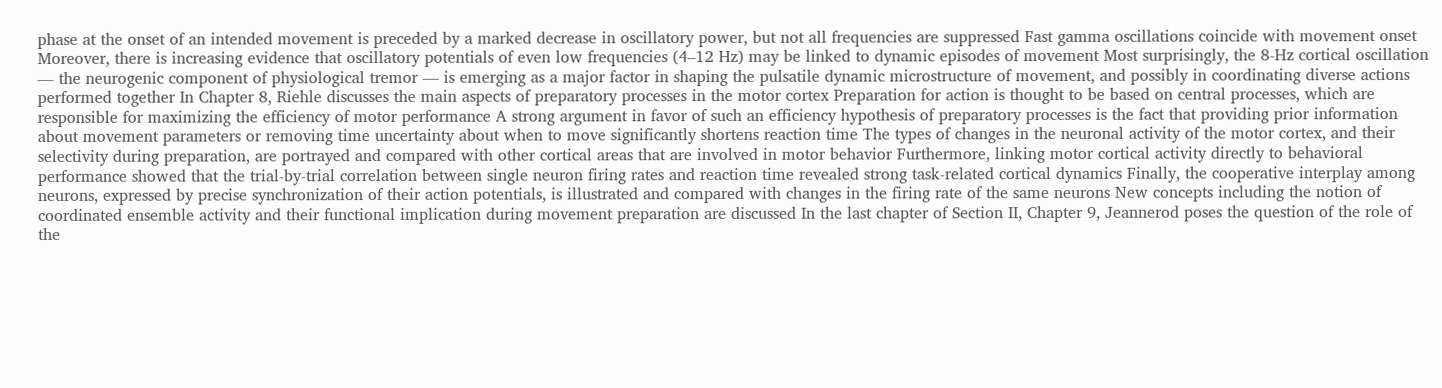phase at the onset of an intended movement is preceded by a marked decrease in oscillatory power, but not all frequencies are suppressed Fast gamma oscillations coincide with movement onset Moreover, there is increasing evidence that oscillatory potentials of even low frequencies (4–12 Hz) may be linked to dynamic episodes of movement Most surprisingly, the 8-Hz cortical oscillation — the neurogenic component of physiological tremor — is emerging as a major factor in shaping the pulsatile dynamic microstructure of movement, and possibly in coordinating diverse actions performed together In Chapter 8, Riehle discusses the main aspects of preparatory processes in the motor cortex Preparation for action is thought to be based on central processes, which are responsible for maximizing the efficiency of motor performance A strong argument in favor of such an efficiency hypothesis of preparatory processes is the fact that providing prior information about movement parameters or removing time uncertainty about when to move significantly shortens reaction time The types of changes in the neuronal activity of the motor cortex, and their selectivity during preparation, are portrayed and compared with other cortical areas that are involved in motor behavior Furthermore, linking motor cortical activity directly to behavioral performance showed that the trial-by-trial correlation between single neuron firing rates and reaction time revealed strong task-related cortical dynamics Finally, the cooperative interplay among neurons, expressed by precise synchronization of their action potentials, is illustrated and compared with changes in the firing rate of the same neurons New concepts including the notion of coordinated ensemble activity and their functional implication during movement preparation are discussed In the last chapter of Section II, Chapter 9, Jeannerod poses the question of the role of the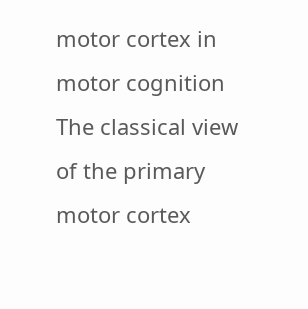motor cortex in motor cognition The classical view of the primary motor cortex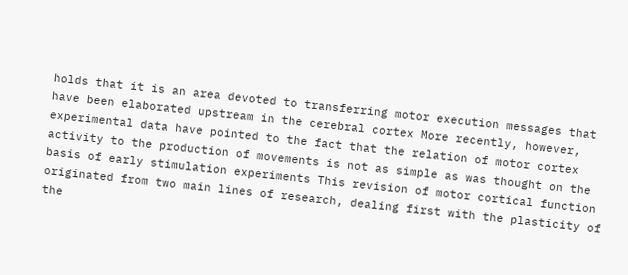holds that it is an area devoted to transferring motor execution messages that have been elaborated upstream in the cerebral cortex More recently, however, experimental data have pointed to the fact that the relation of motor cortex activity to the production of movements is not as simple as was thought on the basis of early stimulation experiments This revision of motor cortical function originated from two main lines of research, dealing first with the plasticity of the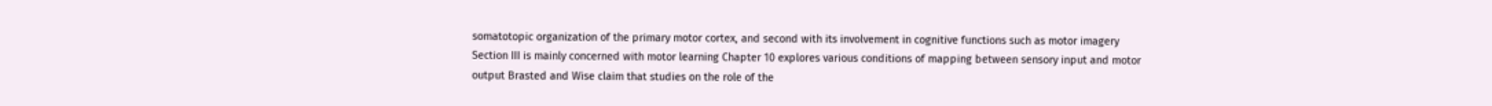somatotopic organization of the primary motor cortex, and second with its involvement in cognitive functions such as motor imagery Section III is mainly concerned with motor learning Chapter 10 explores various conditions of mapping between sensory input and motor output Brasted and Wise claim that studies on the role of the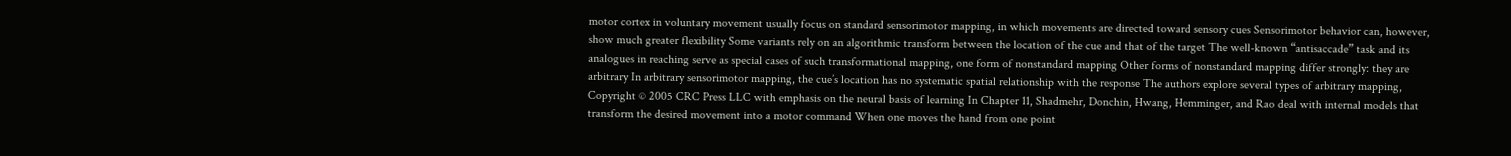motor cortex in voluntary movement usually focus on standard sensorimotor mapping, in which movements are directed toward sensory cues Sensorimotor behavior can, however, show much greater flexibility Some variants rely on an algorithmic transform between the location of the cue and that of the target The well-known “antisaccade” task and its analogues in reaching serve as special cases of such transformational mapping, one form of nonstandard mapping Other forms of nonstandard mapping differ strongly: they are arbitrary In arbitrary sensorimotor mapping, the cue’s location has no systematic spatial relationship with the response The authors explore several types of arbitrary mapping, Copyright © 2005 CRC Press LLC with emphasis on the neural basis of learning In Chapter 11, Shadmehr, Donchin, Hwang, Hemminger, and Rao deal with internal models that transform the desired movement into a motor command When one moves the hand from one point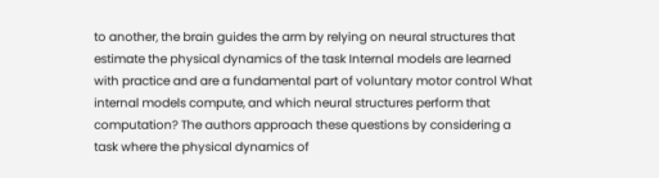to another, the brain guides the arm by relying on neural structures that estimate the physical dynamics of the task Internal models are learned with practice and are a fundamental part of voluntary motor control What internal models compute, and which neural structures perform that computation? The authors approach these questions by considering a task where the physical dynamics of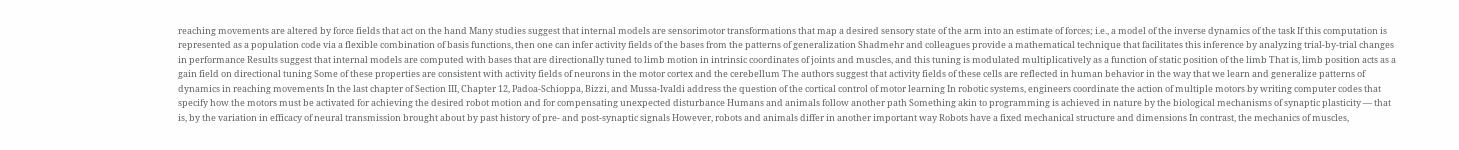reaching movements are altered by force fields that act on the hand Many studies suggest that internal models are sensorimotor transformations that map a desired sensory state of the arm into an estimate of forces; i.e., a model of the inverse dynamics of the task If this computation is represented as a population code via a flexible combination of basis functions, then one can infer activity fields of the bases from the patterns of generalization Shadmehr and colleagues provide a mathematical technique that facilitates this inference by analyzing trial-by-trial changes in performance Results suggest that internal models are computed with bases that are directionally tuned to limb motion in intrinsic coordinates of joints and muscles, and this tuning is modulated multiplicatively as a function of static position of the limb That is, limb position acts as a gain field on directional tuning Some of these properties are consistent with activity fields of neurons in the motor cortex and the cerebellum The authors suggest that activity fields of these cells are reflected in human behavior in the way that we learn and generalize patterns of dynamics in reaching movements In the last chapter of Section III, Chapter 12, Padoa-Schioppa, Bizzi, and Mussa-Ivaldi address the question of the cortical control of motor learning In robotic systems, engineers coordinate the action of multiple motors by writing computer codes that specify how the motors must be activated for achieving the desired robot motion and for compensating unexpected disturbance Humans and animals follow another path Something akin to programming is achieved in nature by the biological mechanisms of synaptic plasticity — that is, by the variation in efficacy of neural transmission brought about by past history of pre- and post-synaptic signals However, robots and animals differ in another important way Robots have a fixed mechanical structure and dimensions In contrast, the mechanics of muscles,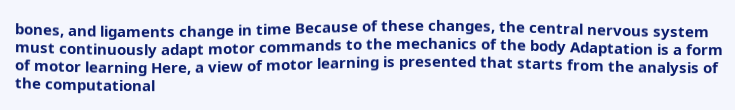bones, and ligaments change in time Because of these changes, the central nervous system must continuously adapt motor commands to the mechanics of the body Adaptation is a form of motor learning Here, a view of motor learning is presented that starts from the analysis of the computational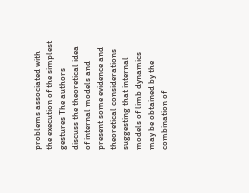problems associated with the execution of the simplest gestures The authors discuss the theoretical idea of internal models and present some evidence and theoretical considerations suggesting that internal models of limb dynamics may be obtained by the combination of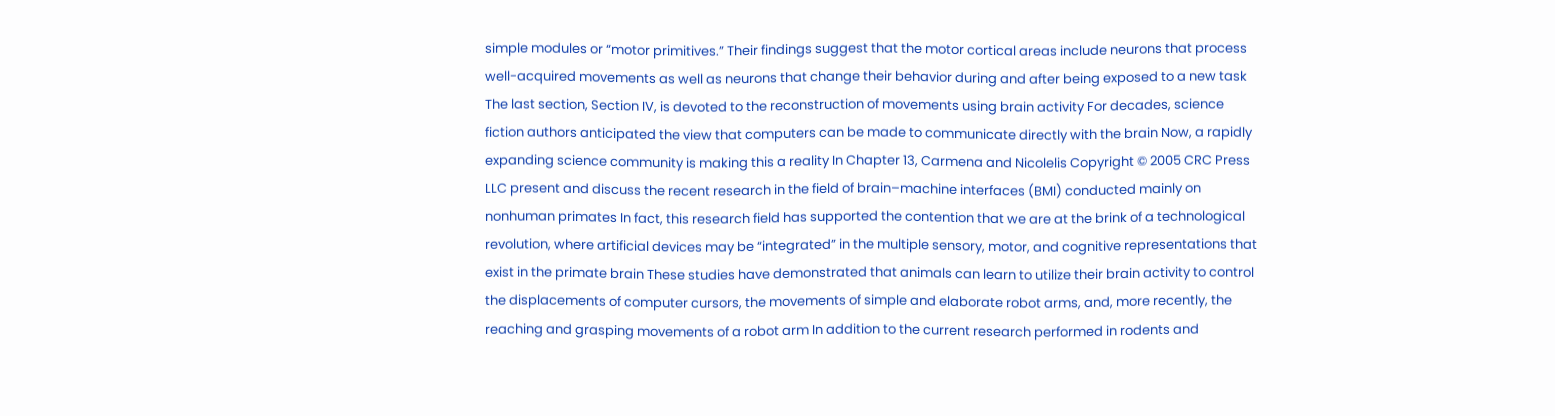simple modules or “motor primitives.” Their findings suggest that the motor cortical areas include neurons that process well-acquired movements as well as neurons that change their behavior during and after being exposed to a new task The last section, Section IV, is devoted to the reconstruction of movements using brain activity For decades, science fiction authors anticipated the view that computers can be made to communicate directly with the brain Now, a rapidly expanding science community is making this a reality In Chapter 13, Carmena and Nicolelis Copyright © 2005 CRC Press LLC present and discuss the recent research in the field of brain–machine interfaces (BMI) conducted mainly on nonhuman primates In fact, this research field has supported the contention that we are at the brink of a technological revolution, where artificial devices may be “integrated” in the multiple sensory, motor, and cognitive representations that exist in the primate brain These studies have demonstrated that animals can learn to utilize their brain activity to control the displacements of computer cursors, the movements of simple and elaborate robot arms, and, more recently, the reaching and grasping movements of a robot arm In addition to the current research performed in rodents and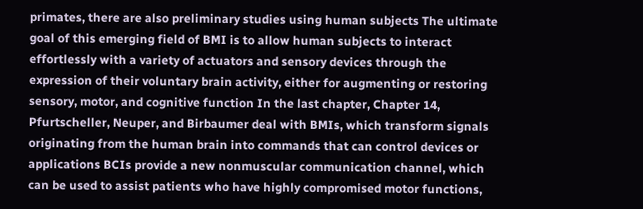primates, there are also preliminary studies using human subjects The ultimate goal of this emerging field of BMI is to allow human subjects to interact effortlessly with a variety of actuators and sensory devices through the expression of their voluntary brain activity, either for augmenting or restoring sensory, motor, and cognitive function In the last chapter, Chapter 14, Pfurtscheller, Neuper, and Birbaumer deal with BMIs, which transform signals originating from the human brain into commands that can control devices or applications BCIs provide a new nonmuscular communication channel, which can be used to assist patients who have highly compromised motor functions,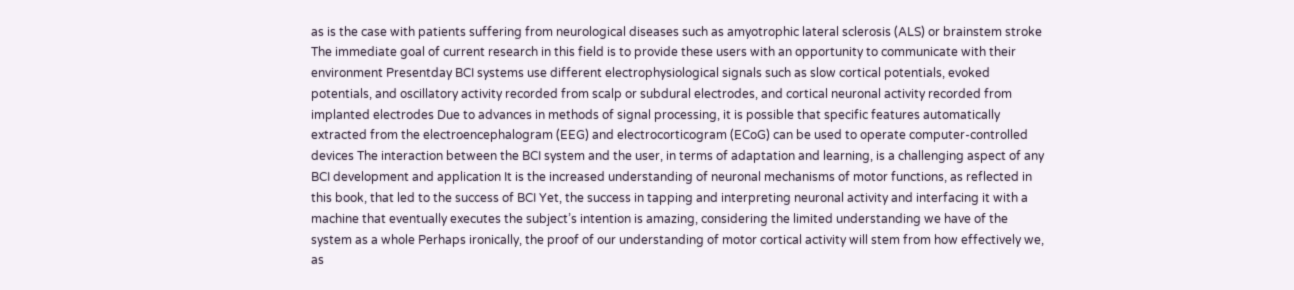as is the case with patients suffering from neurological diseases such as amyotrophic lateral sclerosis (ALS) or brainstem stroke The immediate goal of current research in this field is to provide these users with an opportunity to communicate with their environment Presentday BCI systems use different electrophysiological signals such as slow cortical potentials, evoked potentials, and oscillatory activity recorded from scalp or subdural electrodes, and cortical neuronal activity recorded from implanted electrodes Due to advances in methods of signal processing, it is possible that specific features automatically extracted from the electroencephalogram (EEG) and electrocorticogram (ECoG) can be used to operate computer-controlled devices The interaction between the BCI system and the user, in terms of adaptation and learning, is a challenging aspect of any BCI development and application It is the increased understanding of neuronal mechanisms of motor functions, as reflected in this book, that led to the success of BCI Yet, the success in tapping and interpreting neuronal activity and interfacing it with a machine that eventually executes the subject’s intention is amazing, considering the limited understanding we have of the system as a whole Perhaps ironically, the proof of our understanding of motor cortical activity will stem from how effectively we, as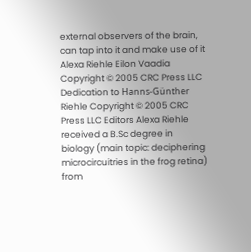external observers of the brain, can tap into it and make use of it Alexa Riehle Eilon Vaadia Copyright © 2005 CRC Press LLC Dedication to Hanns-Günther Riehle Copyright © 2005 CRC Press LLC Editors Alexa Riehle received a B.Sc degree in biology (main topic: deciphering microcircuitries in the frog retina) from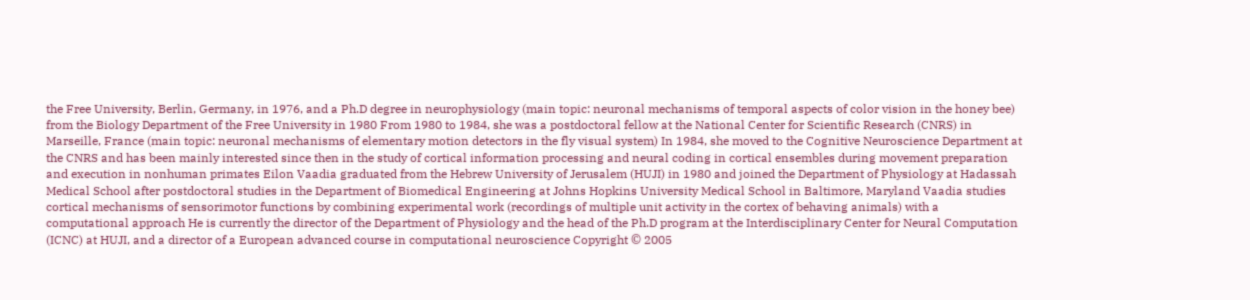the Free University, Berlin, Germany, in 1976, and a Ph.D degree in neurophysiology (main topic: neuronal mechanisms of temporal aspects of color vision in the honey bee) from the Biology Department of the Free University in 1980 From 1980 to 1984, she was a postdoctoral fellow at the National Center for Scientific Research (CNRS) in Marseille, France (main topic: neuronal mechanisms of elementary motion detectors in the fly visual system) In 1984, she moved to the Cognitive Neuroscience Department at the CNRS and has been mainly interested since then in the study of cortical information processing and neural coding in cortical ensembles during movement preparation and execution in nonhuman primates Eilon Vaadia graduated from the Hebrew University of Jerusalem (HUJI) in 1980 and joined the Department of Physiology at Hadassah Medical School after postdoctoral studies in the Department of Biomedical Engineering at Johns Hopkins University Medical School in Baltimore, Maryland Vaadia studies cortical mechanisms of sensorimotor functions by combining experimental work (recordings of multiple unit activity in the cortex of behaving animals) with a computational approach He is currently the director of the Department of Physiology and the head of the Ph.D program at the Interdisciplinary Center for Neural Computation (ICNC) at HUJI, and a director of a European advanced course in computational neuroscience Copyright © 2005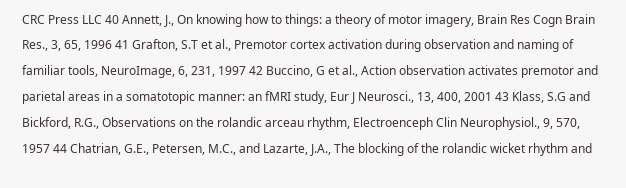CRC Press LLC 40 Annett, J., On knowing how to things: a theory of motor imagery, Brain Res Cogn Brain Res., 3, 65, 1996 41 Grafton, S.T et al., Premotor cortex activation during observation and naming of familiar tools, NeuroImage, 6, 231, 1997 42 Buccino, G et al., Action observation activates premotor and parietal areas in a somatotopic manner: an fMRI study, Eur J Neurosci., 13, 400, 2001 43 Klass, S.G and Bickford, R.G., Observations on the rolandic arceau rhythm, Electroenceph Clin Neurophysiol., 9, 570, 1957 44 Chatrian, G.E., Petersen, M.C., and Lazarte, J.A., The blocking of the rolandic wicket rhythm and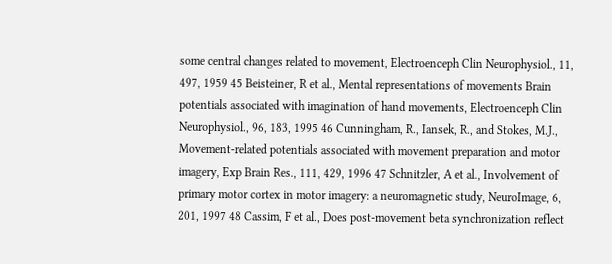some central changes related to movement, Electroenceph Clin Neurophysiol., 11, 497, 1959 45 Beisteiner, R et al., Mental representations of movements Brain potentials associated with imagination of hand movements, Electroenceph Clin Neurophysiol., 96, 183, 1995 46 Cunningham, R., Iansek, R., and Stokes, M.J., Movement-related potentials associated with movement preparation and motor imagery, Exp Brain Res., 111, 429, 1996 47 Schnitzler, A et al., Involvement of primary motor cortex in motor imagery: a neuromagnetic study, NeuroImage, 6, 201, 1997 48 Cassim, F et al., Does post-movement beta synchronization reflect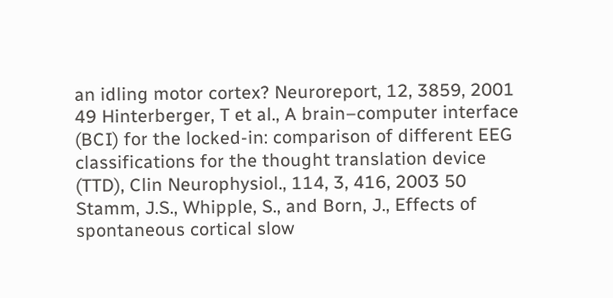an idling motor cortex? Neuroreport, 12, 3859, 2001 49 Hinterberger, T et al., A brain–computer interface (BCI) for the locked-in: comparison of different EEG classifications for the thought translation device (TTD), Clin Neurophysiol., 114, 3, 416, 2003 50 Stamm, J.S., Whipple, S., and Born, J., Effects of spontaneous cortical slow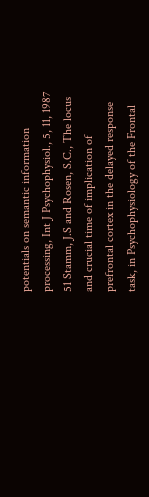potentials on semantic information processing, Int J Psychophysiol., 5, 11, 1987 51 Stamm, J.S and Rosen, S.C., The locus and crucial time of implication of prefrontal cortex in the delayed response task, in Psychophysiology of the Frontal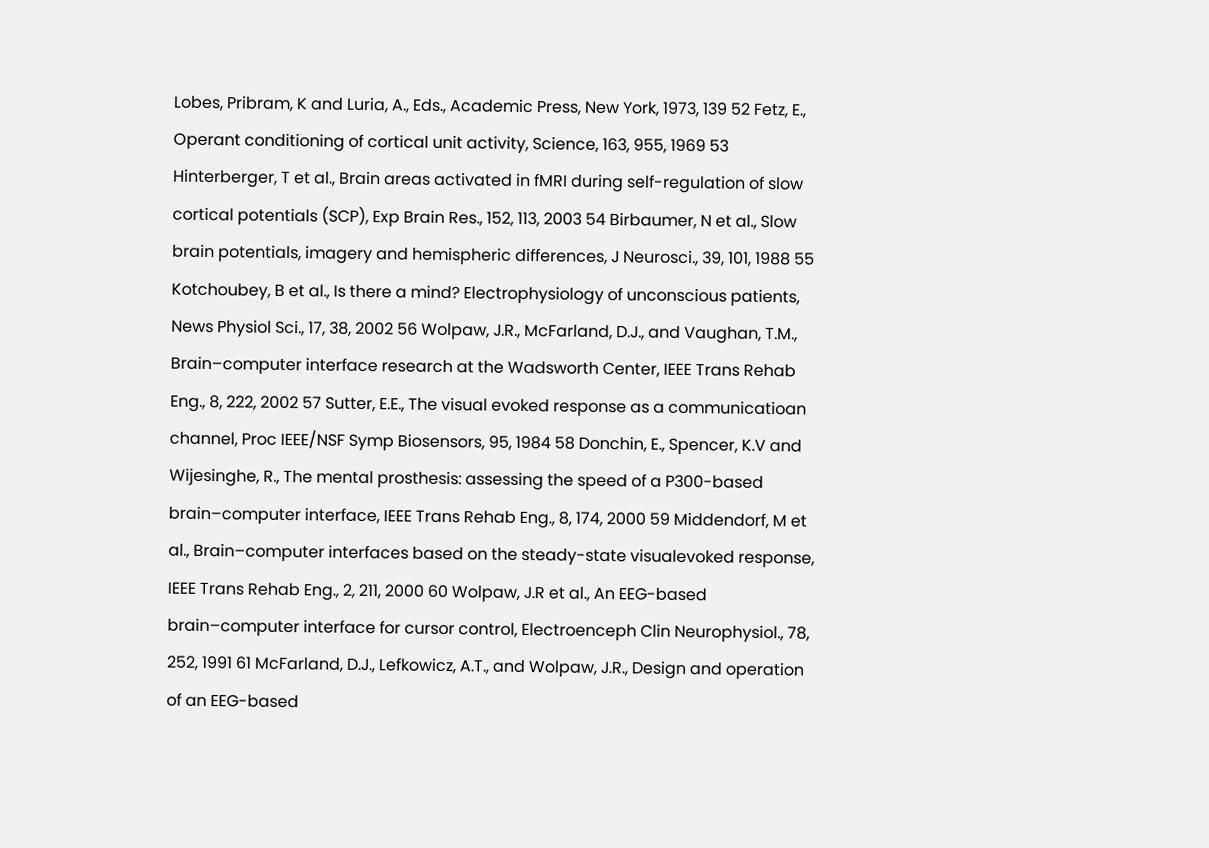Lobes, Pribram, K and Luria, A., Eds., Academic Press, New York, 1973, 139 52 Fetz, E., Operant conditioning of cortical unit activity, Science, 163, 955, 1969 53 Hinterberger, T et al., Brain areas activated in fMRI during self-regulation of slow cortical potentials (SCP), Exp Brain Res., 152, 113, 2003 54 Birbaumer, N et al., Slow brain potentials, imagery and hemispheric differences, J Neurosci., 39, 101, 1988 55 Kotchoubey, B et al., Is there a mind? Electrophysiology of unconscious patients, News Physiol Sci., 17, 38, 2002 56 Wolpaw, J.R., McFarland, D.J., and Vaughan, T.M., Brain–computer interface research at the Wadsworth Center, IEEE Trans Rehab Eng., 8, 222, 2002 57 Sutter, E.E., The visual evoked response as a communicatioan channel, Proc IEEE/NSF Symp Biosensors, 95, 1984 58 Donchin, E., Spencer, K.V and Wijesinghe, R., The mental prosthesis: assessing the speed of a P300-based brain–computer interface, IEEE Trans Rehab Eng., 8, 174, 2000 59 Middendorf, M et al., Brain–computer interfaces based on the steady-state visualevoked response, IEEE Trans Rehab Eng., 2, 211, 2000 60 Wolpaw, J.R et al., An EEG-based brain–computer interface for cursor control, Electroenceph Clin Neurophysiol., 78, 252, 1991 61 McFarland, D.J., Lefkowicz, A.T., and Wolpaw, J.R., Design and operation of an EEG-based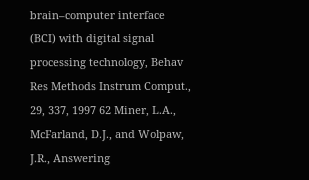brain–computer interface (BCI) with digital signal processing technology, Behav Res Methods Instrum Comput., 29, 337, 1997 62 Miner, L.A., McFarland, D.J., and Wolpaw, J.R., Answering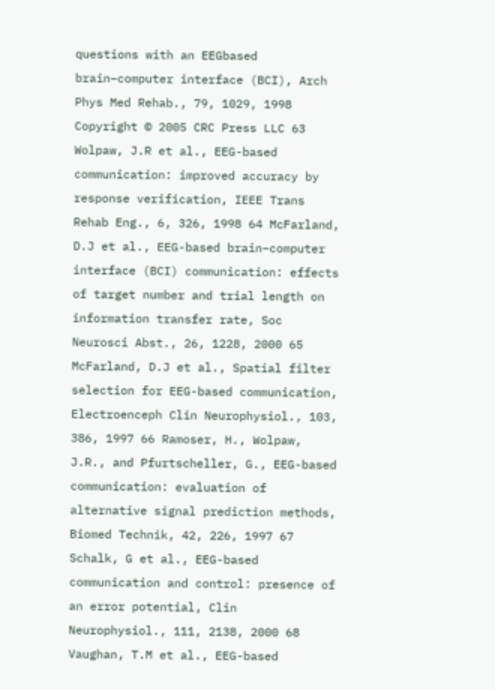questions with an EEGbased brain–computer interface (BCI), Arch Phys Med Rehab., 79, 1029, 1998 Copyright © 2005 CRC Press LLC 63 Wolpaw, J.R et al., EEG-based communication: improved accuracy by response verification, IEEE Trans Rehab Eng., 6, 326, 1998 64 McFarland, D.J et al., EEG-based brain–computer interface (BCI) communication: effects of target number and trial length on information transfer rate, Soc Neurosci Abst., 26, 1228, 2000 65 McFarland, D.J et al., Spatial filter selection for EEG-based communication, Electroenceph Clin Neurophysiol., 103, 386, 1997 66 Ramoser, H., Wolpaw, J.R., and Pfurtscheller, G., EEG-based communication: evaluation of alternative signal prediction methods, Biomed Technik, 42, 226, 1997 67 Schalk, G et al., EEG-based communication and control: presence of an error potential, Clin Neurophysiol., 111, 2138, 2000 68 Vaughan, T.M et al., EEG-based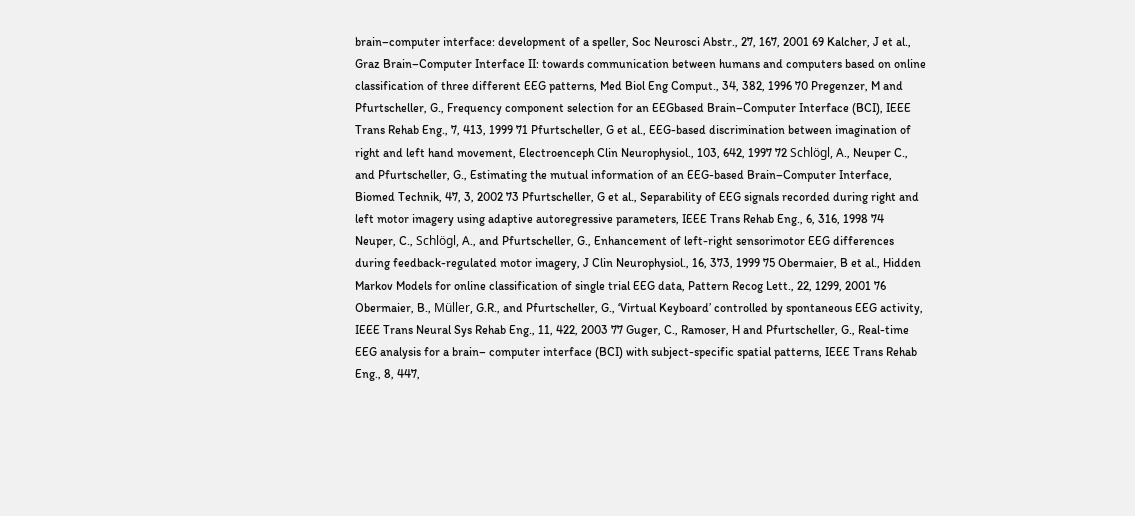brain–computer interface: development of a speller, Soc Neurosci Abstr., 27, 167, 2001 69 Kalcher, J et al., Graz Brain–Computer Interface II: towards communication between humans and computers based on online classification of three different EEG patterns, Med Biol Eng Comput., 34, 382, 1996 70 Pregenzer, M and Pfurtscheller, G., Frequency component selection for an EEGbased Brain–Computer Interface (BCI), IEEE Trans Rehab Eng., 7, 413, 1999 71 Pfurtscheller, G et al., EEG-based discrimination between imagination of right and left hand movement, Electroenceph Clin Neurophysiol., 103, 642, 1997 72 Schlögl, A., Neuper C., and Pfurtscheller, G., Estimating the mutual information of an EEG-based Brain–Computer Interface, Biomed Technik, 47, 3, 2002 73 Pfurtscheller, G et al., Separability of EEG signals recorded during right and left motor imagery using adaptive autoregressive parameters, IEEE Trans Rehab Eng., 6, 316, 1998 74 Neuper, C., Schlögl, A., and Pfurtscheller, G., Enhancement of left-right sensorimotor EEG differences during feedback-regulated motor imagery, J Clin Neurophysiol., 16, 373, 1999 75 Obermaier, B et al., Hidden Markov Models for online classification of single trial EEG data, Pattern Recog Lett., 22, 1299, 2001 76 Obermaier, B., Müller, G.R., and Pfurtscheller, G., ‘Virtual Keyboard’ controlled by spontaneous EEG activity, IEEE Trans Neural Sys Rehab Eng., 11, 422, 2003 77 Guger, C., Ramoser, H and Pfurtscheller, G., Real-time EEG analysis for a brain– computer interface (BCI) with subject-specific spatial patterns, IEEE Trans Rehab Eng., 8, 447,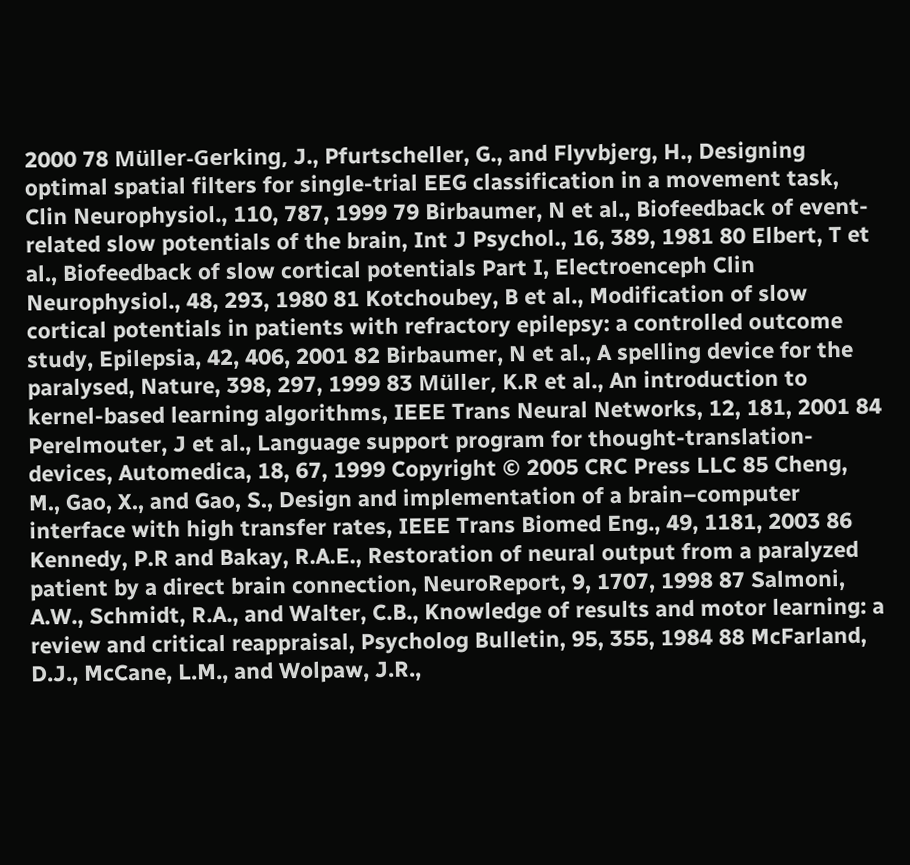2000 78 Müller-Gerking, J., Pfurtscheller, G., and Flyvbjerg, H., Designing optimal spatial filters for single-trial EEG classification in a movement task, Clin Neurophysiol., 110, 787, 1999 79 Birbaumer, N et al., Biofeedback of event-related slow potentials of the brain, Int J Psychol., 16, 389, 1981 80 Elbert, T et al., Biofeedback of slow cortical potentials Part I, Electroenceph Clin Neurophysiol., 48, 293, 1980 81 Kotchoubey, B et al., Modification of slow cortical potentials in patients with refractory epilepsy: a controlled outcome study, Epilepsia, 42, 406, 2001 82 Birbaumer, N et al., A spelling device for the paralysed, Nature, 398, 297, 1999 83 Müller, K.R et al., An introduction to kernel-based learning algorithms, IEEE Trans Neural Networks, 12, 181, 2001 84 Perelmouter, J et al., Language support program for thought-translation-devices, Automedica, 18, 67, 1999 Copyright © 2005 CRC Press LLC 85 Cheng, M., Gao, X., and Gao, S., Design and implementation of a brain–computer interface with high transfer rates, IEEE Trans Biomed Eng., 49, 1181, 2003 86 Kennedy, P.R and Bakay, R.A.E., Restoration of neural output from a paralyzed patient by a direct brain connection, NeuroReport, 9, 1707, 1998 87 Salmoni, A.W., Schmidt, R.A., and Walter, C.B., Knowledge of results and motor learning: a review and critical reappraisal, Psycholog Bulletin, 95, 355, 1984 88 McFarland, D.J., McCane, L.M., and Wolpaw, J.R.,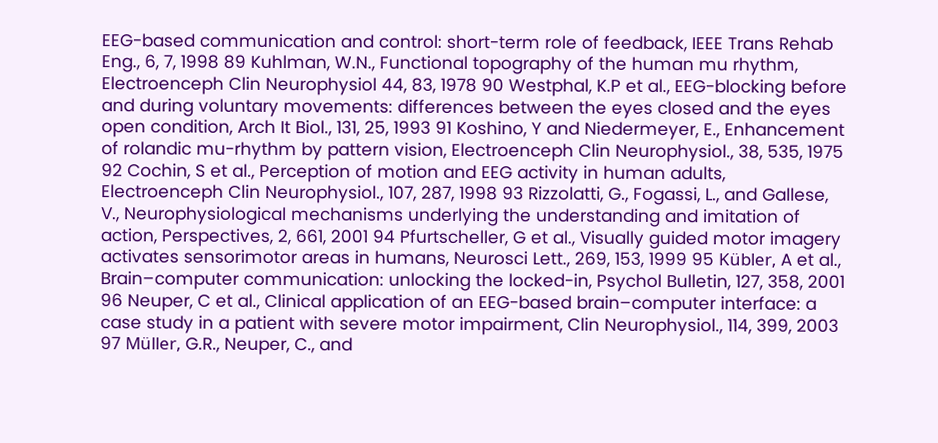EEG-based communication and control: short-term role of feedback, IEEE Trans Rehab Eng., 6, 7, 1998 89 Kuhlman, W.N., Functional topography of the human mu rhythm, Electroenceph Clin Neurophysiol 44, 83, 1978 90 Westphal, K.P et al., EEG-blocking before and during voluntary movements: differences between the eyes closed and the eyes open condition, Arch It Biol., 131, 25, 1993 91 Koshino, Y and Niedermeyer, E., Enhancement of rolandic mu-rhythm by pattern vision, Electroenceph Clin Neurophysiol., 38, 535, 1975 92 Cochin, S et al., Perception of motion and EEG activity in human adults, Electroenceph Clin Neurophysiol., 107, 287, 1998 93 Rizzolatti, G., Fogassi, L., and Gallese, V., Neurophysiological mechanisms underlying the understanding and imitation of action, Perspectives, 2, 661, 2001 94 Pfurtscheller, G et al., Visually guided motor imagery activates sensorimotor areas in humans, Neurosci Lett., 269, 153, 1999 95 Kübler, A et al., Brain–computer communication: unlocking the locked-in, Psychol Bulletin, 127, 358, 2001 96 Neuper, C et al., Clinical application of an EEG-based brain–computer interface: a case study in a patient with severe motor impairment, Clin Neurophysiol., 114, 399, 2003 97 Müller, G.R., Neuper, C., and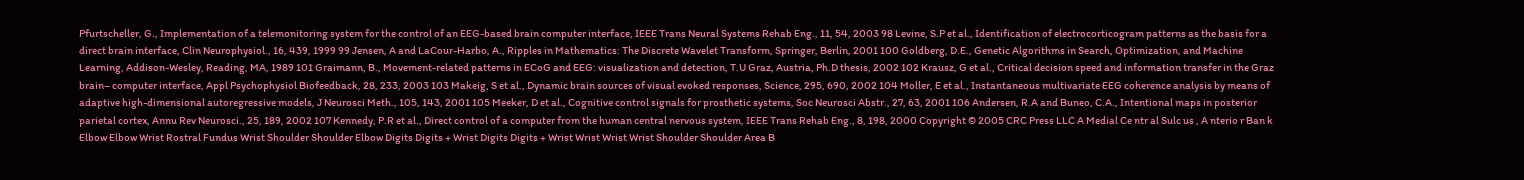Pfurtscheller, G., Implementation of a telemonitoring system for the control of an EEG-based brain computer interface, IEEE Trans Neural Systems Rehab Eng., 11, 54, 2003 98 Levine, S.P et al., Identification of electrocorticogram patterns as the basis for a direct brain interface, Clin Neurophysiol., 16, 439, 1999 99 Jensen, A and LaCour-Harbo, A., Ripples in Mathematics: The Discrete Wavelet Transform, Springer, Berlin, 2001 100 Goldberg, D.E., Genetic Algorithms in Search, Optimization, and Machine Learning, Addison-Wesley, Reading, MA, 1989 101 Graimann, B., Movement-related patterns in ECoG and EEG: visualization and detection, T.U Graz, Austria, Ph.D thesis, 2002 102 Krausz, G et al., Critical decision speed and information transfer in the Graz brain– computer interface, Appl Psychophysiol Biofeedback, 28, 233, 2003 103 Makeig, S et al., Dynamic brain sources of visual evoked responses, Science, 295, 690, 2002 104 Moller, E et al., Instantaneous multivariate EEG coherence analysis by means of adaptive high-dimensional autoregressive models, J Neurosci Meth., 105, 143, 2001 105 Meeker, D et al., Cognitive control signals for prosthetic systems, Soc Neurosci Abstr., 27, 63, 2001 106 Andersen, R.A and Buneo, C.A., Intentional maps in posterior parietal cortex, Annu Rev Neurosci., 25, 189, 2002 107 Kennedy, P.R et al., Direct control of a computer from the human central nervous system, IEEE Trans Rehab Eng., 8, 198, 2000 Copyright © 2005 CRC Press LLC A Medial Ce ntr al Sulc us , A nterio r Ban k Elbow Elbow Wrist Rostral Fundus Wrist Shoulder Shoulder Elbow Digits Digits + Wrist Digits Digits + Wrist Wrist Wrist Wrist Shoulder Shoulder Area B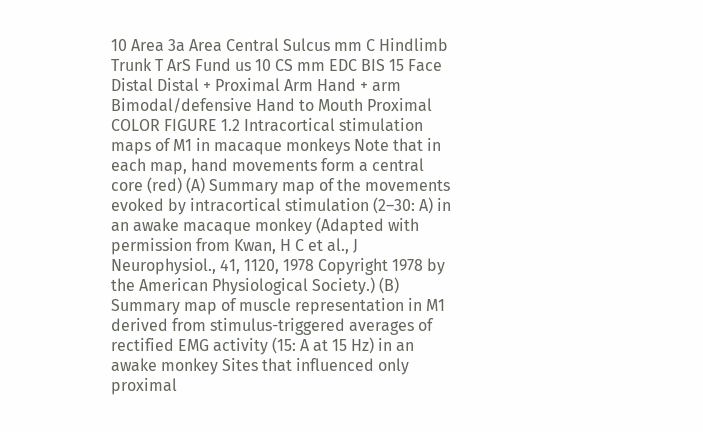10 Area 3a Area Central Sulcus mm C Hindlimb Trunk T ArS Fund us 10 CS mm EDC BIS 15 Face Distal Distal + Proximal Arm Hand + arm Bimodal/defensive Hand to Mouth Proximal COLOR FIGURE 1.2 Intracortical stimulation maps of M1 in macaque monkeys Note that in each map, hand movements form a central core (red) (A) Summary map of the movements evoked by intracortical stimulation (2–30: A) in an awake macaque monkey (Adapted with permission from Kwan, H C et al., J Neurophysiol., 41, 1120, 1978 Copyright 1978 by the American Physiological Society.) (B) Summary map of muscle representation in M1 derived from stimulus-triggered averages of rectified EMG activity (15: A at 15 Hz) in an awake monkey Sites that influenced only proximal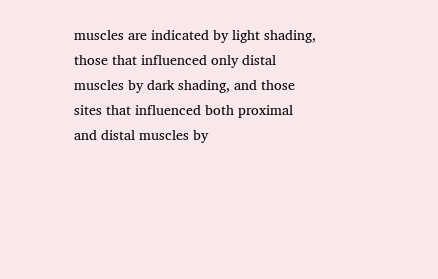muscles are indicated by light shading, those that influenced only distal muscles by dark shading, and those sites that influenced both proximal and distal muscles by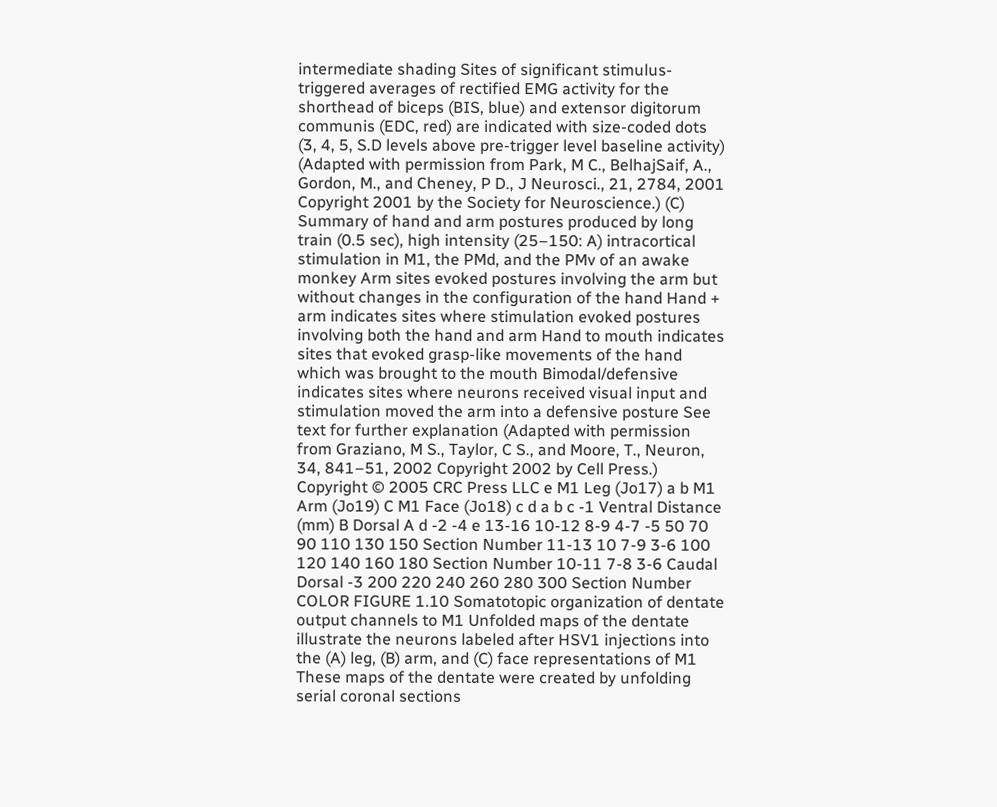intermediate shading Sites of significant stimulus-triggered averages of rectified EMG activity for the shorthead of biceps (BIS, blue) and extensor digitorum communis (EDC, red) are indicated with size-coded dots (3, 4, 5, S.D levels above pre-trigger level baseline activity) (Adapted with permission from Park, M C., BelhajSaif, A., Gordon, M., and Cheney, P D., J Neurosci., 21, 2784, 2001 Copyright 2001 by the Society for Neuroscience.) (C) Summary of hand and arm postures produced by long train (0.5 sec), high intensity (25–150: A) intracortical stimulation in M1, the PMd, and the PMv of an awake monkey Arm sites evoked postures involving the arm but without changes in the configuration of the hand Hand + arm indicates sites where stimulation evoked postures involving both the hand and arm Hand to mouth indicates sites that evoked grasp-like movements of the hand which was brought to the mouth Bimodal/defensive indicates sites where neurons received visual input and stimulation moved the arm into a defensive posture See text for further explanation (Adapted with permission from Graziano, M S., Taylor, C S., and Moore, T., Neuron, 34, 841–51, 2002 Copyright 2002 by Cell Press.) Copyright © 2005 CRC Press LLC e M1 Leg (Jo17) a b M1 Arm (Jo19) C M1 Face (Jo18) c d a b c -1 Ventral Distance (mm) B Dorsal A d -2 -4 e 13-16 10-12 8-9 4-7 -5 50 70 90 110 130 150 Section Number 11-13 10 7-9 3-6 100 120 140 160 180 Section Number 10-11 7-8 3-6 Caudal Dorsal -3 200 220 240 260 280 300 Section Number COLOR FIGURE 1.10 Somatotopic organization of dentate output channels to M1 Unfolded maps of the dentate illustrate the neurons labeled after HSV1 injections into the (A) leg, (B) arm, and (C) face representations of M1 These maps of the dentate were created by unfolding serial coronal sections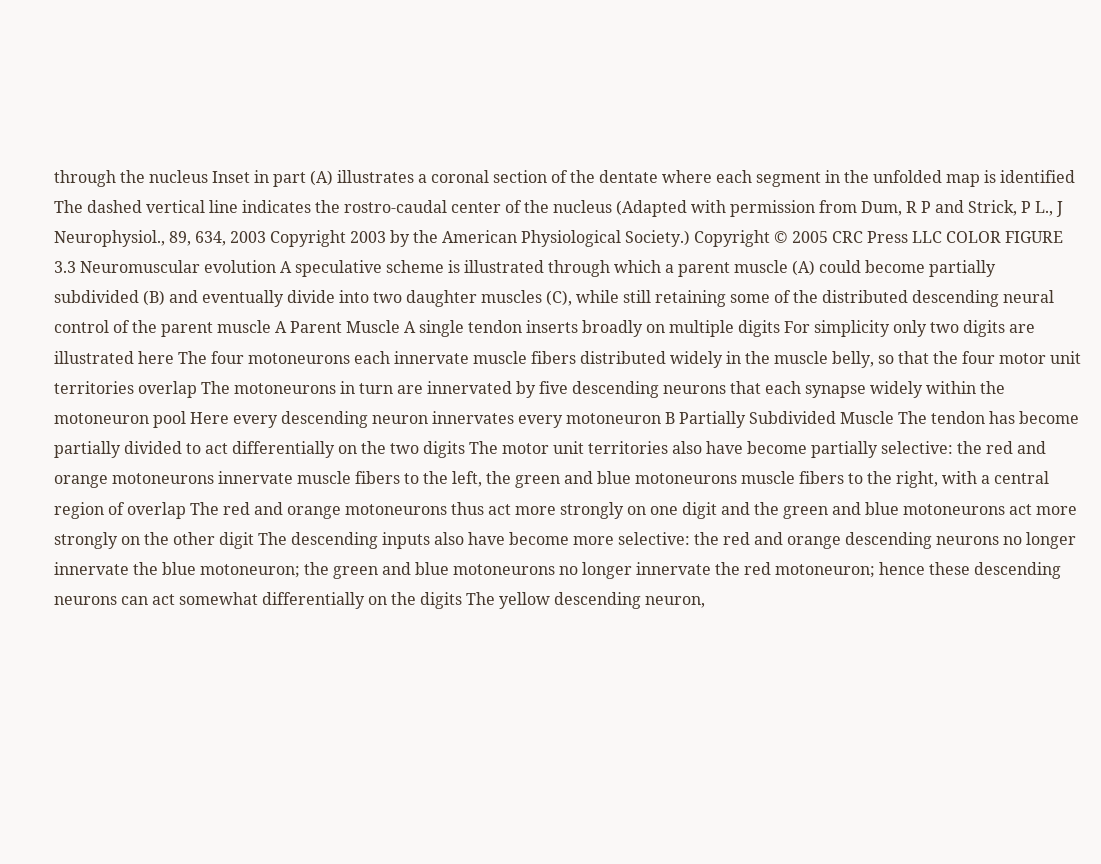through the nucleus Inset in part (A) illustrates a coronal section of the dentate where each segment in the unfolded map is identified The dashed vertical line indicates the rostro-caudal center of the nucleus (Adapted with permission from Dum, R P and Strick, P L., J Neurophysiol., 89, 634, 2003 Copyright 2003 by the American Physiological Society.) Copyright © 2005 CRC Press LLC COLOR FIGURE 3.3 Neuromuscular evolution A speculative scheme is illustrated through which a parent muscle (A) could become partially subdivided (B) and eventually divide into two daughter muscles (C), while still retaining some of the distributed descending neural control of the parent muscle A Parent Muscle A single tendon inserts broadly on multiple digits For simplicity only two digits are illustrated here The four motoneurons each innervate muscle fibers distributed widely in the muscle belly, so that the four motor unit territories overlap The motoneurons in turn are innervated by five descending neurons that each synapse widely within the motoneuron pool Here every descending neuron innervates every motoneuron B Partially Subdivided Muscle The tendon has become partially divided to act differentially on the two digits The motor unit territories also have become partially selective: the red and orange motoneurons innervate muscle fibers to the left, the green and blue motoneurons muscle fibers to the right, with a central region of overlap The red and orange motoneurons thus act more strongly on one digit and the green and blue motoneurons act more strongly on the other digit The descending inputs also have become more selective: the red and orange descending neurons no longer innervate the blue motoneuron; the green and blue motoneurons no longer innervate the red motoneuron; hence these descending neurons can act somewhat differentially on the digits The yellow descending neuron,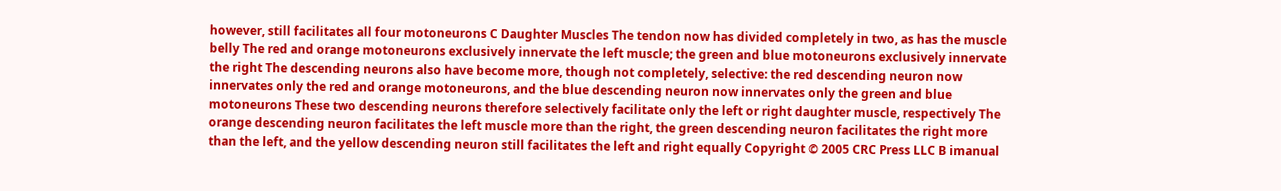however, still facilitates all four motoneurons C Daughter Muscles The tendon now has divided completely in two, as has the muscle belly The red and orange motoneurons exclusively innervate the left muscle; the green and blue motoneurons exclusively innervate the right The descending neurons also have become more, though not completely, selective: the red descending neuron now innervates only the red and orange motoneurons, and the blue descending neuron now innervates only the green and blue motoneurons These two descending neurons therefore selectively facilitate only the left or right daughter muscle, respectively The orange descending neuron facilitates the left muscle more than the right, the green descending neuron facilitates the right more than the left, and the yellow descending neuron still facilitates the left and right equally Copyright © 2005 CRC Press LLC B imanual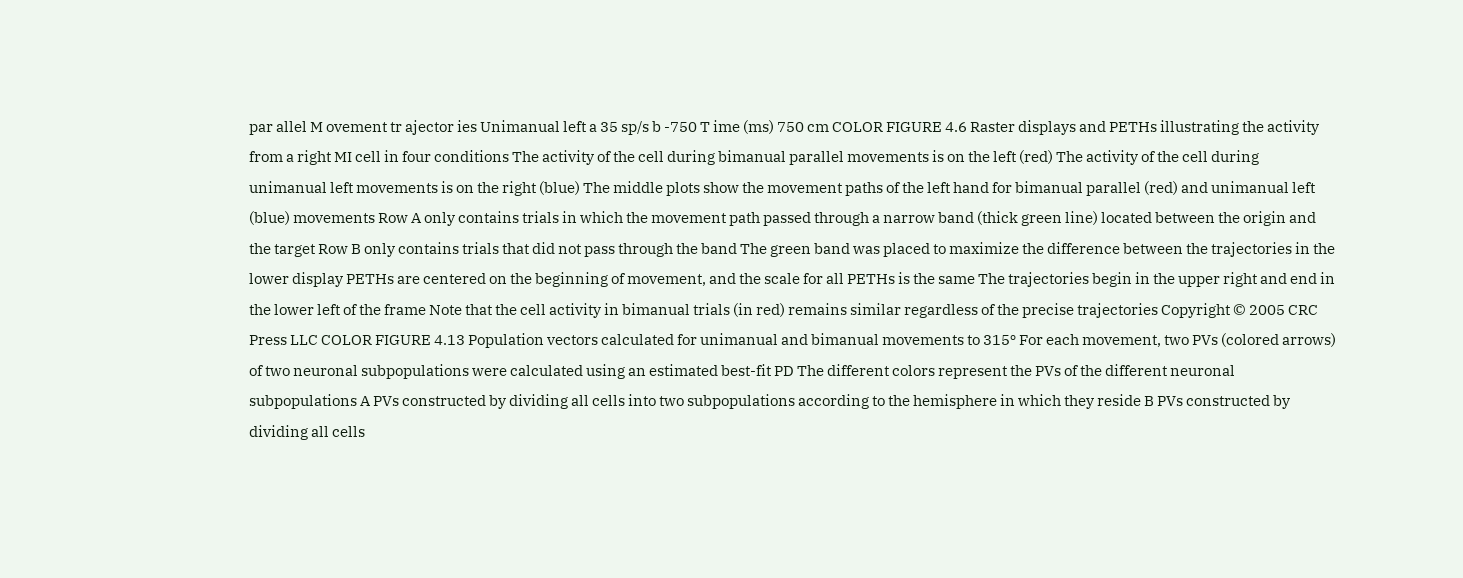par allel M ovement tr ajector ies Unimanual left a 35 sp/s b -750 T ime (ms) 750 cm COLOR FIGURE 4.6 Raster displays and PETHs illustrating the activity from a right MI cell in four conditions The activity of the cell during bimanual parallel movements is on the left (red) The activity of the cell during unimanual left movements is on the right (blue) The middle plots show the movement paths of the left hand for bimanual parallel (red) and unimanual left (blue) movements Row A only contains trials in which the movement path passed through a narrow band (thick green line) located between the origin and the target Row B only contains trials that did not pass through the band The green band was placed to maximize the difference between the trajectories in the lower display PETHs are centered on the beginning of movement, and the scale for all PETHs is the same The trajectories begin in the upper right and end in the lower left of the frame Note that the cell activity in bimanual trials (in red) remains similar regardless of the precise trajectories Copyright © 2005 CRC Press LLC COLOR FIGURE 4.13 Population vectors calculated for unimanual and bimanual movements to 315º For each movement, two PVs (colored arrows) of two neuronal subpopulations were calculated using an estimated best-fit PD The different colors represent the PVs of the different neuronal subpopulations A PVs constructed by dividing all cells into two subpopulations according to the hemisphere in which they reside B PVs constructed by dividing all cells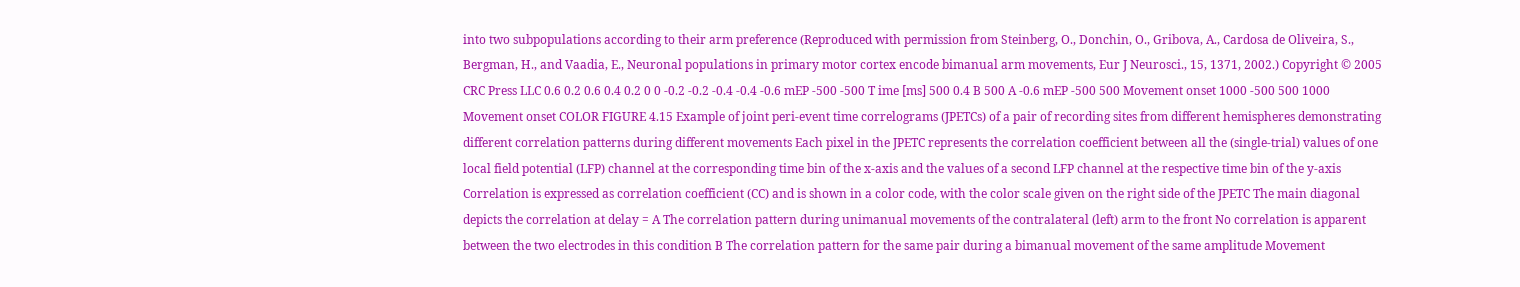into two subpopulations according to their arm preference (Reproduced with permission from Steinberg, O., Donchin, O., Gribova, A., Cardosa de Oliveira, S., Bergman, H., and Vaadia, E., Neuronal populations in primary motor cortex encode bimanual arm movements, Eur J Neurosci., 15, 1371, 2002.) Copyright © 2005 CRC Press LLC 0.6 0.2 0.6 0.4 0.2 0 0 -0.2 -0.2 -0.4 -0.4 -0.6 mEP -500 -500 T ime [ms] 500 0.4 B 500 A -0.6 mEP -500 500 Movement onset 1000 -500 500 1000 Movement onset COLOR FIGURE 4.15 Example of joint peri-event time correlograms (JPETCs) of a pair of recording sites from different hemispheres demonstrating different correlation patterns during different movements Each pixel in the JPETC represents the correlation coefficient between all the (single-trial) values of one local field potential (LFP) channel at the corresponding time bin of the x-axis and the values of a second LFP channel at the respective time bin of the y-axis Correlation is expressed as correlation coefficient (CC) and is shown in a color code, with the color scale given on the right side of the JPETC The main diagonal depicts the correlation at delay = A The correlation pattern during unimanual movements of the contralateral (left) arm to the front No correlation is apparent between the two electrodes in this condition B The correlation pattern for the same pair during a bimanual movement of the same amplitude Movement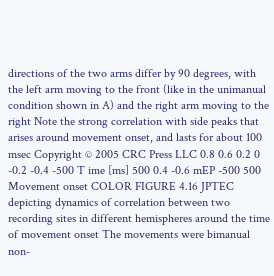directions of the two arms differ by 90 degrees, with the left arm moving to the front (like in the unimanual condition shown in A) and the right arm moving to the right Note the strong correlation with side peaks that arises around movement onset, and lasts for about 100 msec Copyright © 2005 CRC Press LLC 0.8 0.6 0.2 0 -0.2 -0.4 -500 T ime [ms] 500 0.4 -0.6 mEP -500 500 Movement onset COLOR FIGURE 4.16 JPTEC depicting dynamics of correlation between two recording sites in different hemispheres around the time of movement onset The movements were bimanual non-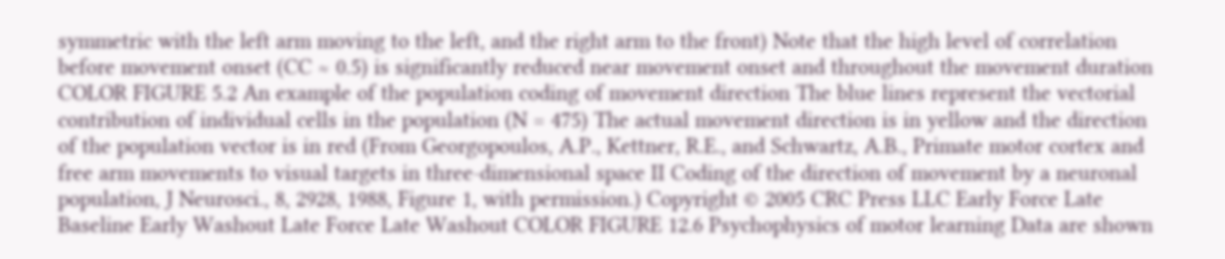symmetric with the left arm moving to the left, and the right arm to the front) Note that the high level of correlation before movement onset (CC ≈ 0.5) is significantly reduced near movement onset and throughout the movement duration COLOR FIGURE 5.2 An example of the population coding of movement direction The blue lines represent the vectorial contribution of individual cells in the population (N = 475) The actual movement direction is in yellow and the direction of the population vector is in red (From Georgopoulos, A.P., Kettner, R.E., and Schwartz, A.B., Primate motor cortex and free arm movements to visual targets in three-dimensional space II Coding of the direction of movement by a neuronal population, J Neurosci., 8, 2928, 1988, Figure 1, with permission.) Copyright © 2005 CRC Press LLC Early Force Late Baseline Early Washout Late Force Late Washout COLOR FIGURE 12.6 Psychophysics of motor learning Data are shown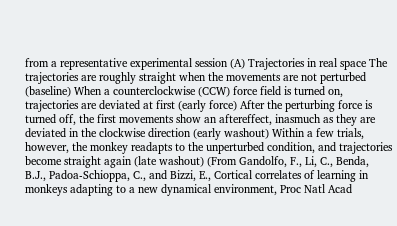from a representative experimental session (A) Trajectories in real space The trajectories are roughly straight when the movements are not perturbed (baseline) When a counterclockwise (CCW) force field is turned on, trajectories are deviated at first (early force) After the perturbing force is turned off, the first movements show an aftereffect, inasmuch as they are deviated in the clockwise direction (early washout) Within a few trials, however, the monkey readapts to the unperturbed condition, and trajectories become straight again (late washout) (From Gandolfo, F., Li, C., Benda, B.J., Padoa-Schioppa, C., and Bizzi, E., Cortical correlates of learning in monkeys adapting to a new dynamical environment, Proc Natl Acad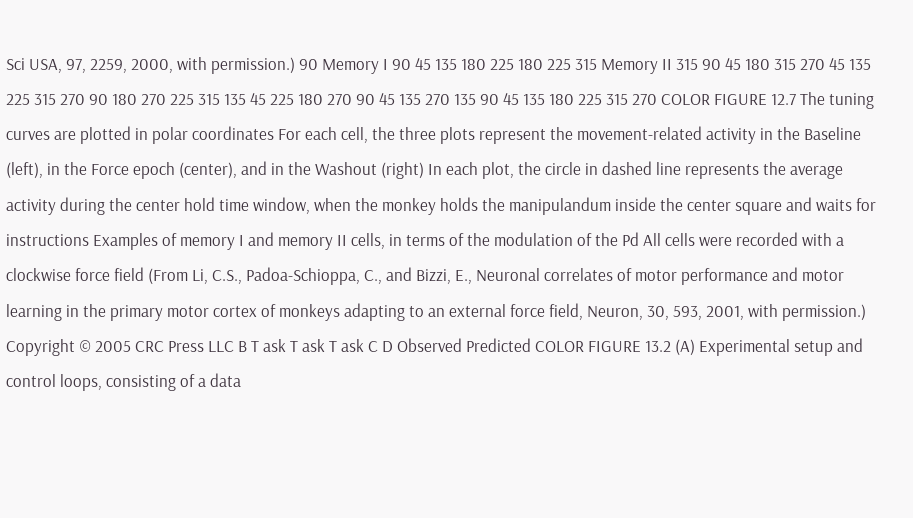Sci USA, 97, 2259, 2000, with permission.) 90 Memory I 90 45 135 180 225 180 225 315 Memory II 315 90 45 180 315 270 45 135 225 315 270 90 180 270 225 315 135 45 225 180 270 90 45 135 270 135 90 45 135 180 225 315 270 COLOR FIGURE 12.7 The tuning curves are plotted in polar coordinates For each cell, the three plots represent the movement-related activity in the Baseline (left), in the Force epoch (center), and in the Washout (right) In each plot, the circle in dashed line represents the average activity during the center hold time window, when the monkey holds the manipulandum inside the center square and waits for instructions Examples of memory I and memory II cells, in terms of the modulation of the Pd All cells were recorded with a clockwise force field (From Li, C.S., Padoa-Schioppa, C., and Bizzi, E., Neuronal correlates of motor performance and motor learning in the primary motor cortex of monkeys adapting to an external force field, Neuron, 30, 593, 2001, with permission.) Copyright © 2005 CRC Press LLC B T ask T ask T ask C D Observed Predicted COLOR FIGURE 13.2 (A) Experimental setup and control loops, consisting of a data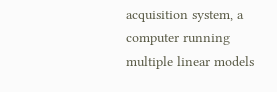acquisition system, a computer running multiple linear models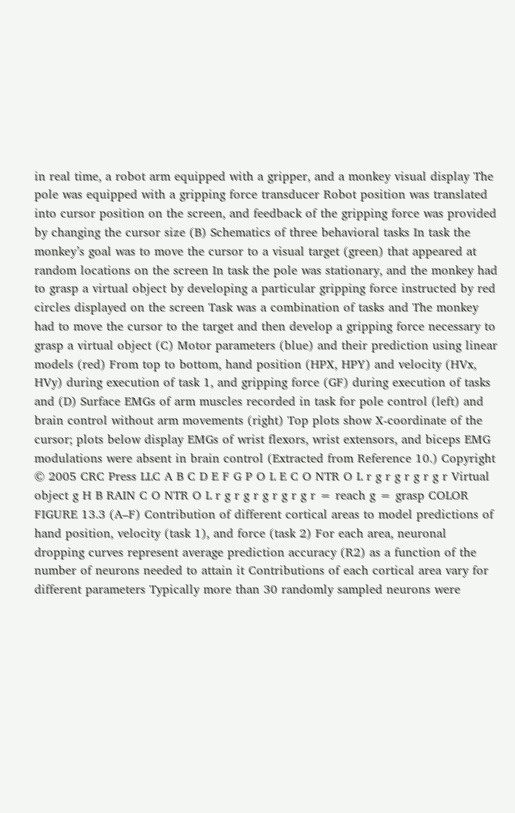in real time, a robot arm equipped with a gripper, and a monkey visual display The pole was equipped with a gripping force transducer Robot position was translated into cursor position on the screen, and feedback of the gripping force was provided by changing the cursor size (B) Schematics of three behavioral tasks In task the monkey’s goal was to move the cursor to a visual target (green) that appeared at random locations on the screen In task the pole was stationary, and the monkey had to grasp a virtual object by developing a particular gripping force instructed by red circles displayed on the screen Task was a combination of tasks and The monkey had to move the cursor to the target and then develop a gripping force necessary to grasp a virtual object (C) Motor parameters (blue) and their prediction using linear models (red) From top to bottom, hand position (HPX, HPY) and velocity (HVx, HVy) during execution of task 1, and gripping force (GF) during execution of tasks and (D) Surface EMGs of arm muscles recorded in task for pole control (left) and brain control without arm movements (right) Top plots show X-coordinate of the cursor; plots below display EMGs of wrist flexors, wrist extensors, and biceps EMG modulations were absent in brain control (Extracted from Reference 10.) Copyright © 2005 CRC Press LLC A B C D E F G P O L E C O NTR O L r g r g r g r g r Virtual object g H B RAIN C O NTR O L r g r g r g r g r g r = reach g = grasp COLOR FIGURE 13.3 (A–F) Contribution of different cortical areas to model predictions of hand position, velocity (task 1), and force (task 2) For each area, neuronal dropping curves represent average prediction accuracy (R2) as a function of the number of neurons needed to attain it Contributions of each cortical area vary for different parameters Typically more than 30 randomly sampled neurons were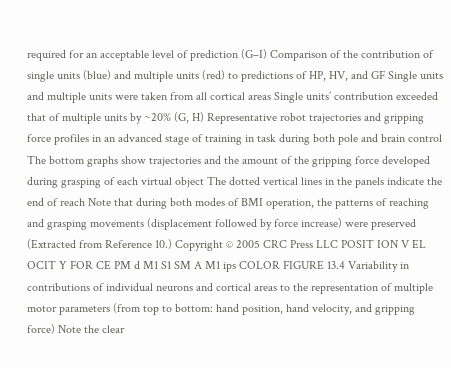required for an acceptable level of prediction (G–I) Comparison of the contribution of single units (blue) and multiple units (red) to predictions of HP, HV, and GF Single units and multiple units were taken from all cortical areas Single units’ contribution exceeded that of multiple units by ~20% (G, H) Representative robot trajectories and gripping force profiles in an advanced stage of training in task during both pole and brain control The bottom graphs show trajectories and the amount of the gripping force developed during grasping of each virtual object The dotted vertical lines in the panels indicate the end of reach Note that during both modes of BMI operation, the patterns of reaching and grasping movements (displacement followed by force increase) were preserved (Extracted from Reference 10.) Copyright © 2005 CRC Press LLC POSIT ION V EL OCIT Y FOR CE PM d M1 S1 SM A M1 ips COLOR FIGURE 13.4 Variability in contributions of individual neurons and cortical areas to the representation of multiple motor parameters (from top to bottom: hand position, hand velocity, and gripping force) Note the clear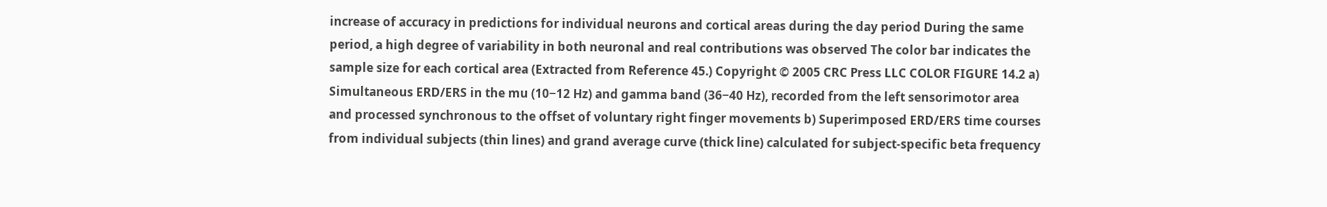increase of accuracy in predictions for individual neurons and cortical areas during the day period During the same period, a high degree of variability in both neuronal and real contributions was observed The color bar indicates the sample size for each cortical area (Extracted from Reference 45.) Copyright © 2005 CRC Press LLC COLOR FIGURE 14.2 a) Simultaneous ERD/ERS in the mu (10−12 Hz) and gamma band (36−40 Hz), recorded from the left sensorimotor area and processed synchronous to the offset of voluntary right finger movements b) Superimposed ERD/ERS time courses from individual subjects (thin lines) and grand average curve (thick line) calculated for subject-specific beta frequency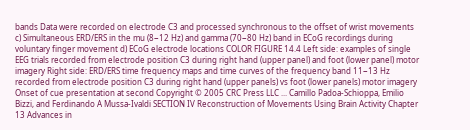bands Data were recorded on electrode C3 and processed synchronous to the offset of wrist movements c) Simultaneous ERD/ERS in the mu (8−12 Hz) and gamma (70−80 Hz) band in ECoG recordings during voluntary finger movement d) ECoG electrode locations COLOR FIGURE 14.4 Left side: examples of single EEG trials recorded from electrode position C3 during right hand (upper panel) and foot (lower panel) motor imagery Right side: ERD/ERS time frequency maps and time curves of the frequency band 11−13 Hz recorded from electrode position C3 during right hand (upper panels) vs foot (lower panels) motor imagery Onset of cue presentation at second Copyright © 2005 CRC Press LLC ... Camillo Padoa-Schioppa, Emilio Bizzi, and Ferdinando A Mussa-Ivaldi SECTION IV Reconstruction of Movements Using Brain Activity Chapter 13 Advances in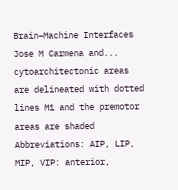Brain–Machine Interfaces Jose M Carmena and... cytoarchitectonic areas are delineated with dotted lines M1 and the premotor areas are shaded Abbreviations: AIP, LIP, MIP, VIP: anterior,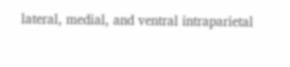lateral, medial, and ventral intraparietal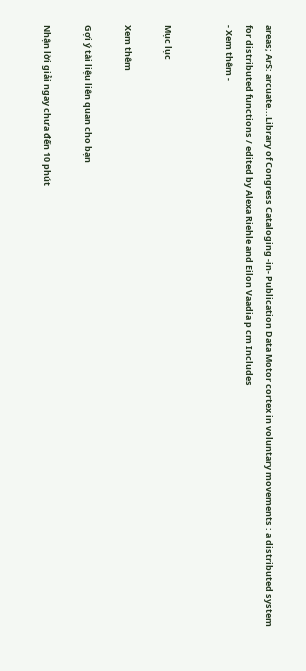areas; ArS: arcuate...Library of Congress Cataloging -in- Publication Data Motor cortex in voluntary movements : a distributed system for distributed functions / edited by Alexa Riehle and Eilon Vaadia p cm Includes
- Xem thêm -


Mục lục

Xem thêm

Gợi ý tài liệu liên quan cho bạn

Nhận lời giải ngay chưa đến 10 phút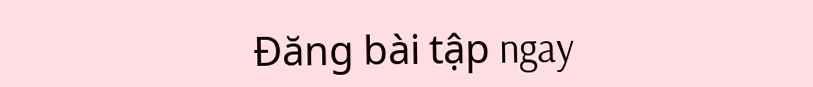Đăng bài tập ngay